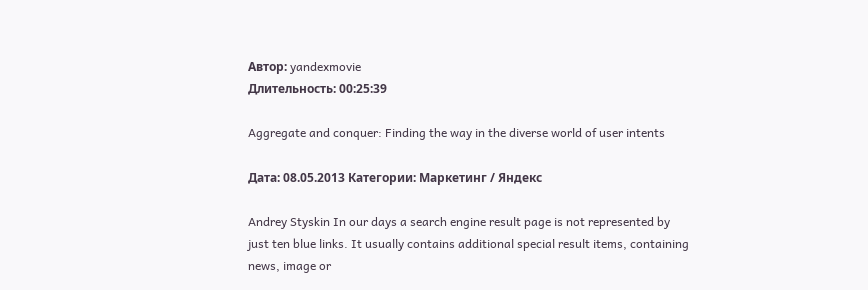Автор: yandexmovie
Длительность: 00:25:39

Aggregate and conquer: Finding the way in the diverse world of user intents

Дата: 08.05.2013 Категории: Маркетинг / Яндекс

Andrey Styskin In our days a search engine result page is not represented by just ten blue links. It usually contains additional special result items, containing news, image or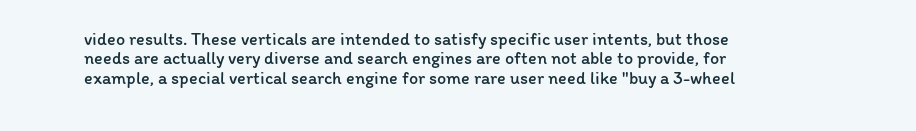video results. These verticals are intended to satisfy specific user intents, but those needs are actually very diverse and search engines are often not able to provide, for example, a special vertical search engine for some rare user need like "buy a 3-wheel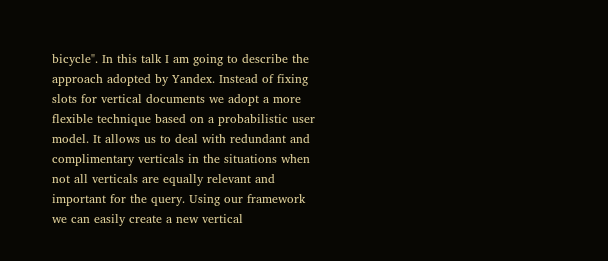bicycle". In this talk I am going to describe the approach adopted by Yandex. Instead of fixing slots for vertical documents we adopt a more flexible technique based on a probabilistic user model. It allows us to deal with redundant and complimentary verticals in the situations when not all verticals are equally relevant and important for the query. Using our framework we can easily create a new vertical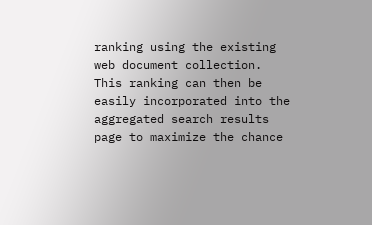ranking using the existing web document collection. This ranking can then be easily incorporated into the aggregated search results page to maximize the chance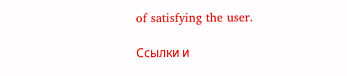of satisfying the user.

Ссылки и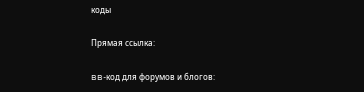коды

Прямая ссылка:

BB-код для форумов и блогов: